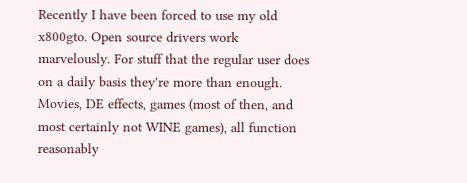Recently I have been forced to use my old x800gto. Open source drivers work marvelously. For stuff that the regular user does on a daily basis they're more than enough. Movies, DE effects, games (most of then, and most certainly not WINE games), all function reasonably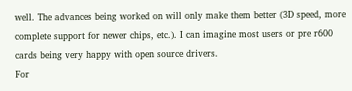well. The advances being worked on will only make them better (3D speed, more complete support for newer chips, etc.). I can imagine most users or pre r600 cards being very happy with open source drivers.
For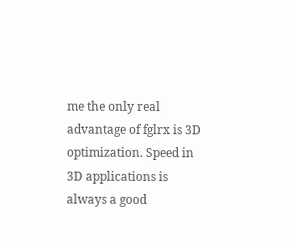me the only real advantage of fglrx is 3D optimization. Speed in 3D applications is always a good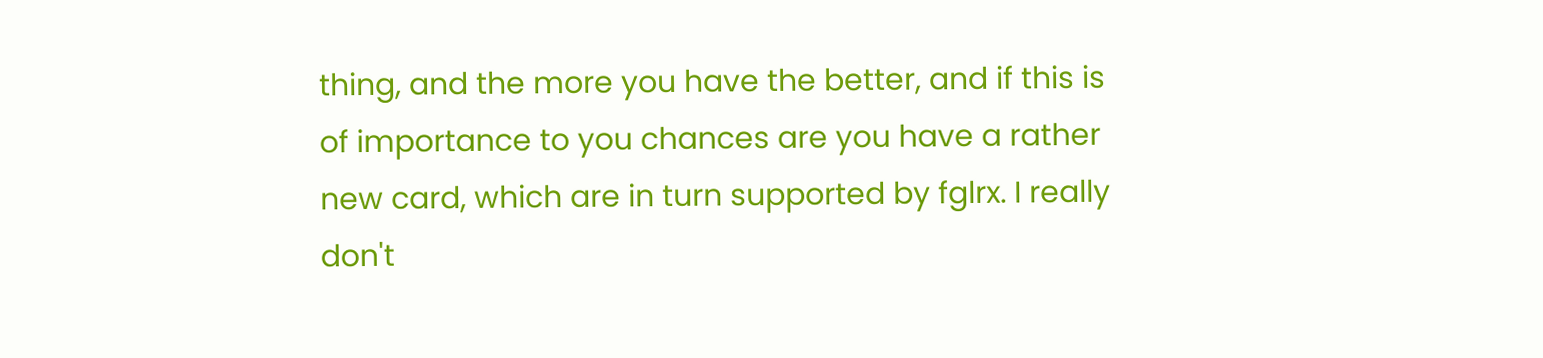thing, and the more you have the better, and if this is of importance to you chances are you have a rather new card, which are in turn supported by fglrx. I really don't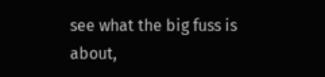see what the big fuss is about,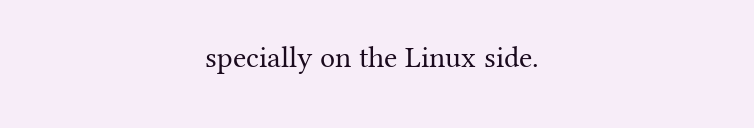specially on the Linux side.